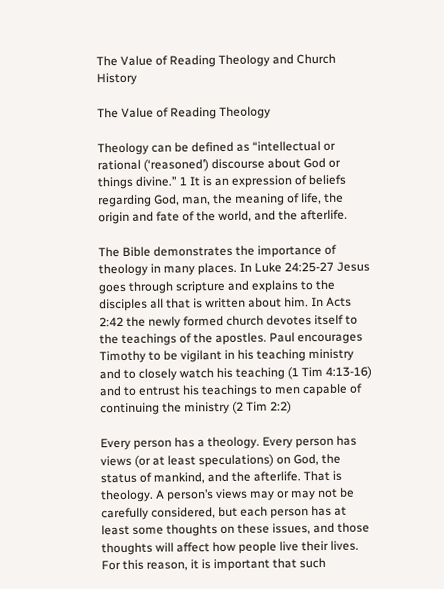The Value of Reading Theology and Church History

The Value of Reading Theology

Theology can be defined as “intellectual or rational (‘reasoned’) discourse about God or things divine.” 1 It is an expression of beliefs regarding God, man, the meaning of life, the origin and fate of the world, and the afterlife.

The Bible demonstrates the importance of theology in many places. In Luke 24:25-27 Jesus goes through scripture and explains to the disciples all that is written about him. In Acts 2:42 the newly formed church devotes itself to the teachings of the apostles. Paul encourages Timothy to be vigilant in his teaching ministry and to closely watch his teaching (1 Tim 4:13-16) and to entrust his teachings to men capable of continuing the ministry (2 Tim 2:2)

Every person has a theology. Every person has views (or at least speculations) on God, the status of mankind, and the afterlife. That is theology. A person’s views may or may not be carefully considered, but each person has at least some thoughts on these issues, and those thoughts will affect how people live their lives. For this reason, it is important that such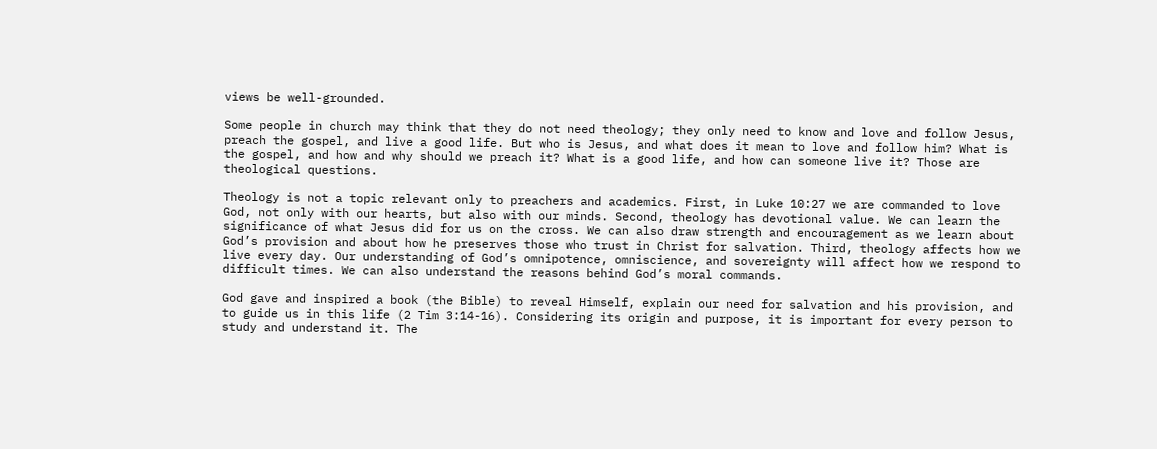views be well-grounded.

Some people in church may think that they do not need theology; they only need to know and love and follow Jesus, preach the gospel, and live a good life. But who is Jesus, and what does it mean to love and follow him? What is the gospel, and how and why should we preach it? What is a good life, and how can someone live it? Those are theological questions.

Theology is not a topic relevant only to preachers and academics. First, in Luke 10:27 we are commanded to love God, not only with our hearts, but also with our minds. Second, theology has devotional value. We can learn the significance of what Jesus did for us on the cross. We can also draw strength and encouragement as we learn about God’s provision and about how he preserves those who trust in Christ for salvation. Third, theology affects how we live every day. Our understanding of God’s omnipotence, omniscience, and sovereignty will affect how we respond to difficult times. We can also understand the reasons behind God’s moral commands.

God gave and inspired a book (the Bible) to reveal Himself, explain our need for salvation and his provision, and to guide us in this life (2 Tim 3:14-16). Considering its origin and purpose, it is important for every person to study and understand it. The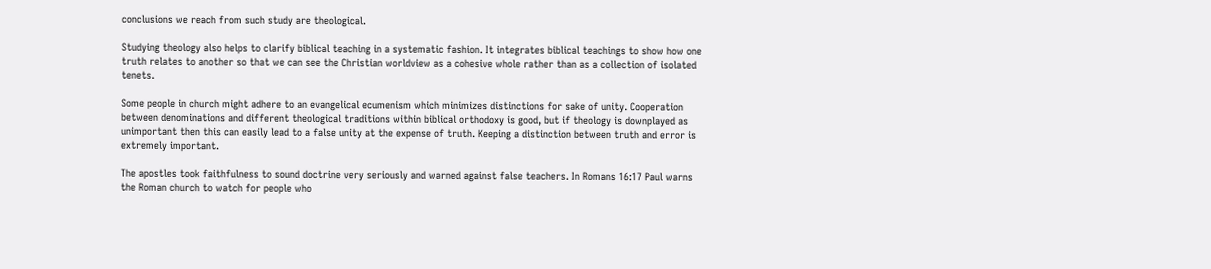conclusions we reach from such study are theological.

Studying theology also helps to clarify biblical teaching in a systematic fashion. It integrates biblical teachings to show how one truth relates to another so that we can see the Christian worldview as a cohesive whole rather than as a collection of isolated tenets.

Some people in church might adhere to an evangelical ecumenism which minimizes distinctions for sake of unity. Cooperation between denominations and different theological traditions within biblical orthodoxy is good, but if theology is downplayed as unimportant then this can easily lead to a false unity at the expense of truth. Keeping a distinction between truth and error is extremely important.

The apostles took faithfulness to sound doctrine very seriously and warned against false teachers. In Romans 16:17 Paul warns the Roman church to watch for people who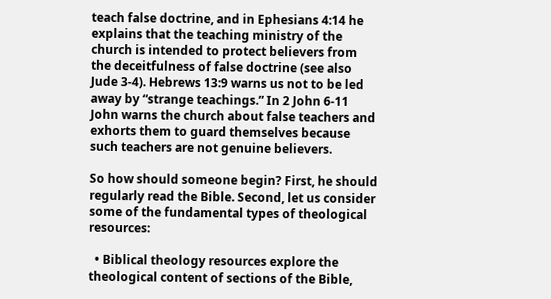teach false doctrine, and in Ephesians 4:14 he explains that the teaching ministry of the church is intended to protect believers from the deceitfulness of false doctrine (see also Jude 3-4). Hebrews 13:9 warns us not to be led away by “strange teachings.” In 2 John 6-11 John warns the church about false teachers and exhorts them to guard themselves because such teachers are not genuine believers.

So how should someone begin? First, he should regularly read the Bible. Second, let us consider some of the fundamental types of theological resources:

  • Biblical theology resources explore the theological content of sections of the Bible,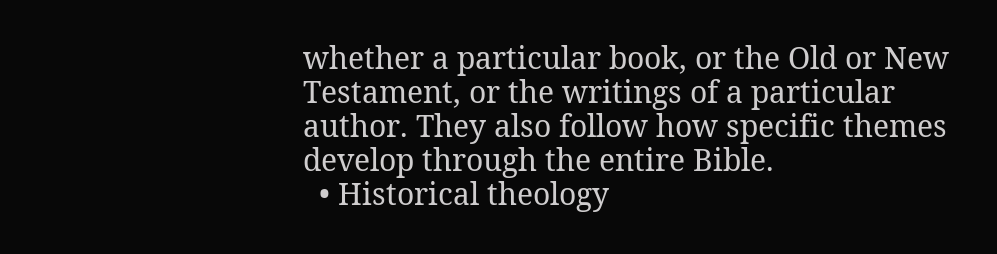whether a particular book, or the Old or New Testament, or the writings of a particular author. They also follow how specific themes develop through the entire Bible.
  • Historical theology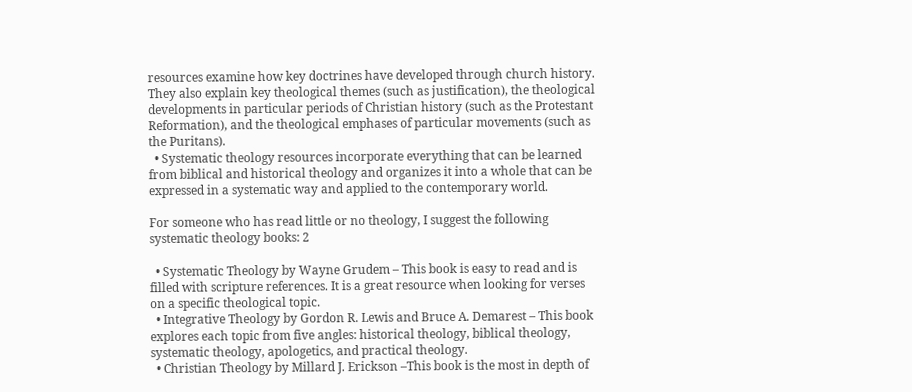resources examine how key doctrines have developed through church history. They also explain key theological themes (such as justification), the theological developments in particular periods of Christian history (such as the Protestant Reformation), and the theological emphases of particular movements (such as the Puritans).
  • Systematic theology resources incorporate everything that can be learned from biblical and historical theology and organizes it into a whole that can be expressed in a systematic way and applied to the contemporary world.

For someone who has read little or no theology, I suggest the following systematic theology books: 2

  • Systematic Theology by Wayne Grudem – This book is easy to read and is filled with scripture references. It is a great resource when looking for verses on a specific theological topic.
  • Integrative Theology by Gordon R. Lewis and Bruce A. Demarest – This book explores each topic from five angles: historical theology, biblical theology, systematic theology, apologetics, and practical theology.
  • Christian Theology by Millard J. Erickson –This book is the most in depth of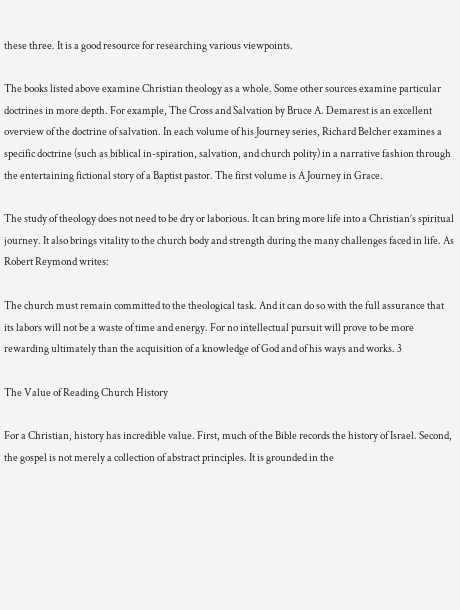these three. It is a good resource for researching various viewpoints.

The books listed above examine Christian theology as a whole. Some other sources examine particular doctrines in more depth. For example, The Cross and Salvation by Bruce A. Demarest is an excellent overview of the doctrine of salvation. In each volume of his Journey series, Richard Belcher examines a specific doctrine (such as biblical in-spiration, salvation, and church polity) in a narrative fashion through the entertaining fictional story of a Baptist pastor. The first volume is A Journey in Grace.

The study of theology does not need to be dry or laborious. It can bring more life into a Christian’s spiritual journey. It also brings vitality to the church body and strength during the many challenges faced in life. As Robert Reymond writes:

The church must remain committed to the theological task. And it can do so with the full assurance that its labors will not be a waste of time and energy. For no intellectual pursuit will prove to be more rewarding ultimately than the acquisition of a knowledge of God and of his ways and works. 3

The Value of Reading Church History

For a Christian, history has incredible value. First, much of the Bible records the history of Israel. Second, the gospel is not merely a collection of abstract principles. It is grounded in the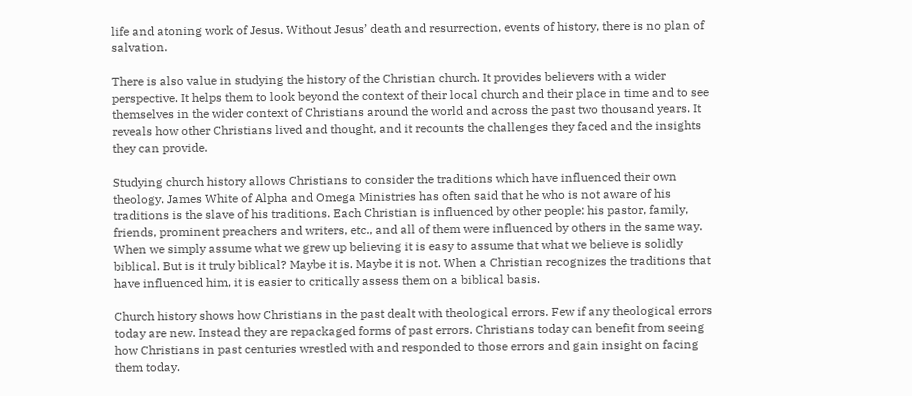life and atoning work of Jesus. Without Jesus’ death and resurrection, events of history, there is no plan of salvation.

There is also value in studying the history of the Christian church. It provides believers with a wider perspective. It helps them to look beyond the context of their local church and their place in time and to see themselves in the wider context of Christians around the world and across the past two thousand years. It reveals how other Christians lived and thought, and it recounts the challenges they faced and the insights they can provide.

Studying church history allows Christians to consider the traditions which have influenced their own theology. James White of Alpha and Omega Ministries has often said that he who is not aware of his traditions is the slave of his traditions. Each Christian is influenced by other people: his pastor, family, friends, prominent preachers and writers, etc., and all of them were influenced by others in the same way. When we simply assume what we grew up believing it is easy to assume that what we believe is solidly biblical. But is it truly biblical? Maybe it is. Maybe it is not. When a Christian recognizes the traditions that have influenced him, it is easier to critically assess them on a biblical basis.

Church history shows how Christians in the past dealt with theological errors. Few if any theological errors today are new. Instead they are repackaged forms of past errors. Christians today can benefit from seeing how Christians in past centuries wrestled with and responded to those errors and gain insight on facing them today.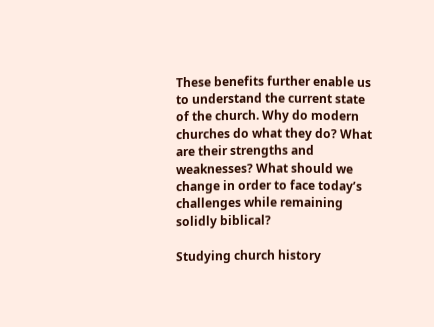These benefits further enable us to understand the current state of the church. Why do modern churches do what they do? What are their strengths and weaknesses? What should we change in order to face today’s challenges while remaining solidly biblical?

Studying church history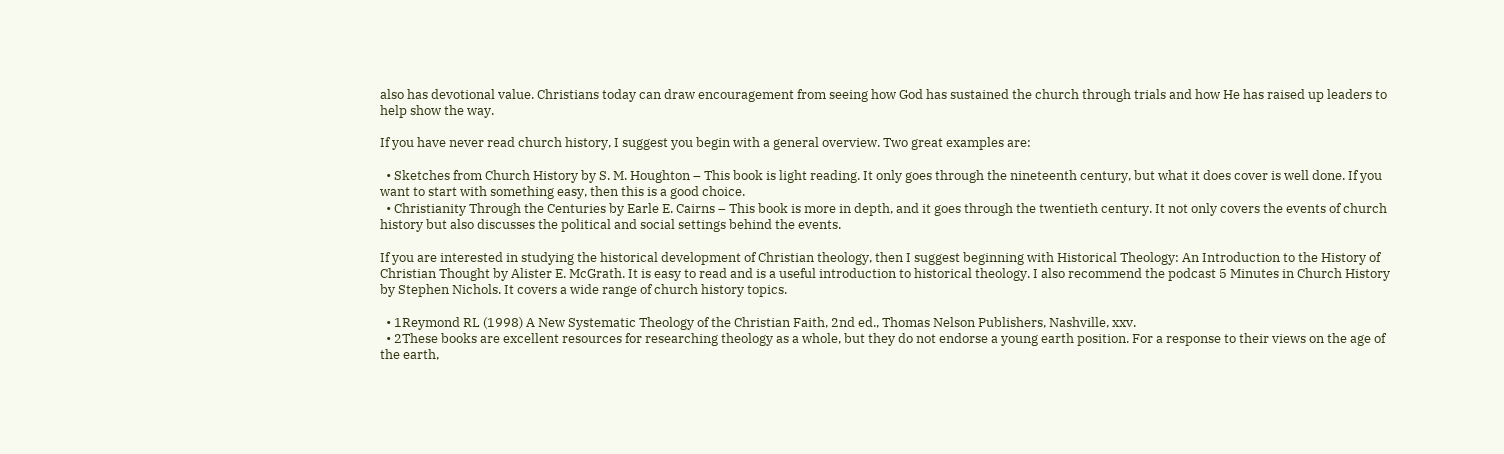also has devotional value. Christians today can draw encouragement from seeing how God has sustained the church through trials and how He has raised up leaders to help show the way.

If you have never read church history, I suggest you begin with a general overview. Two great examples are:

  • Sketches from Church History by S. M. Houghton – This book is light reading. It only goes through the nineteenth century, but what it does cover is well done. If you want to start with something easy, then this is a good choice.
  • Christianity Through the Centuries by Earle E. Cairns – This book is more in depth, and it goes through the twentieth century. It not only covers the events of church history but also discusses the political and social settings behind the events.

If you are interested in studying the historical development of Christian theology, then I suggest beginning with Historical Theology: An Introduction to the History of Christian Thought by Alister E. McGrath. It is easy to read and is a useful introduction to historical theology. I also recommend the podcast 5 Minutes in Church History by Stephen Nichols. It covers a wide range of church history topics.

  • 1Reymond RL (1998) A New Systematic Theology of the Christian Faith, 2nd ed., Thomas Nelson Publishers, Nashville, xxv.
  • 2These books are excellent resources for researching theology as a whole, but they do not endorse a young earth position. For a response to their views on the age of the earth,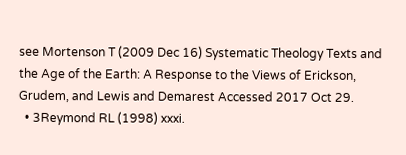see Mortenson T (2009 Dec 16) Systematic Theology Texts and the Age of the Earth: A Response to the Views of Erickson, Grudem, and Lewis and Demarest Accessed 2017 Oct 29.
  • 3Reymond RL (1998) xxxi.